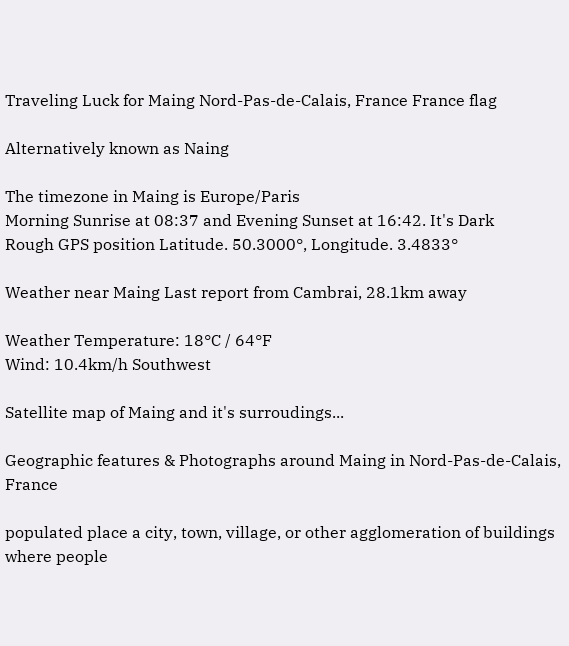Traveling Luck for Maing Nord-Pas-de-Calais, France France flag

Alternatively known as Naing

The timezone in Maing is Europe/Paris
Morning Sunrise at 08:37 and Evening Sunset at 16:42. It's Dark
Rough GPS position Latitude. 50.3000°, Longitude. 3.4833°

Weather near Maing Last report from Cambrai, 28.1km away

Weather Temperature: 18°C / 64°F
Wind: 10.4km/h Southwest

Satellite map of Maing and it's surroudings...

Geographic features & Photographs around Maing in Nord-Pas-de-Calais, France

populated place a city, town, village, or other agglomeration of buildings where people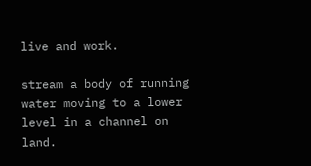live and work.

stream a body of running water moving to a lower level in a channel on land.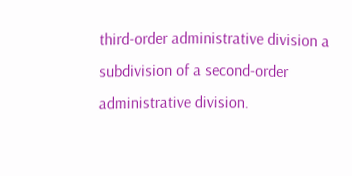third-order administrative division a subdivision of a second-order administrative division.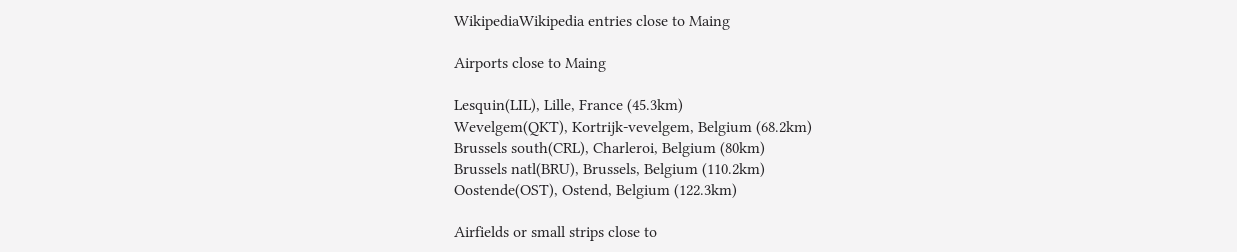WikipediaWikipedia entries close to Maing

Airports close to Maing

Lesquin(LIL), Lille, France (45.3km)
Wevelgem(QKT), Kortrijk-vevelgem, Belgium (68.2km)
Brussels south(CRL), Charleroi, Belgium (80km)
Brussels natl(BRU), Brussels, Belgium (110.2km)
Oostende(OST), Ostend, Belgium (122.3km)

Airfields or small strips close to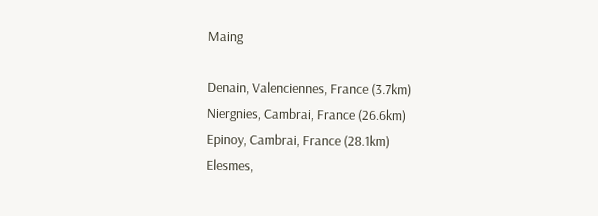Maing

Denain, Valenciennes, France (3.7km)
Niergnies, Cambrai, France (26.6km)
Epinoy, Cambrai, France (28.1km)
Elesmes,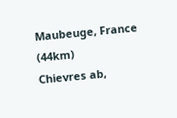Maubeuge, France (44km)
Chievres ab,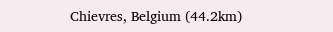Chievres, Belgium (44.2km)